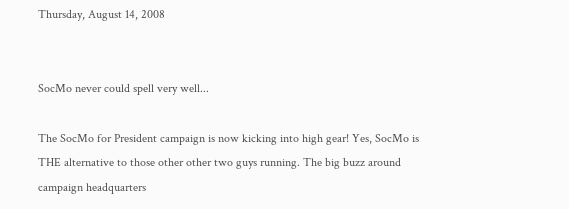Thursday, August 14, 2008


SocMo never could spell very well...

The SocMo for President campaign is now kicking into high gear! Yes, SocMo is THE alternative to those other other two guys running. The big buzz around campaign headquarters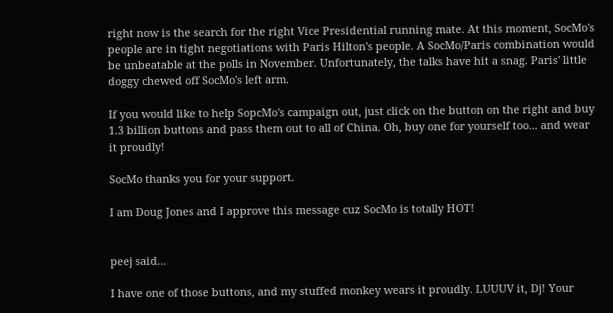right now is the search for the right Vice Presidential running mate. At this moment, SocMo's people are in tight negotiations with Paris Hilton's people. A SocMo/Paris combination would be unbeatable at the polls in November. Unfortunately, the talks have hit a snag. Paris' little doggy chewed off SocMo's left arm.

If you would like to help SopcMo's campaign out, just click on the button on the right and buy 1.3 billion buttons and pass them out to all of China. Oh, buy one for yourself too... and wear it proudly!

SocMo thanks you for your support.

I am Doug Jones and I approve this message cuz SocMo is totally HOT!


peej said...

I have one of those buttons, and my stuffed monkey wears it proudly. LUUUV it, Dj! Your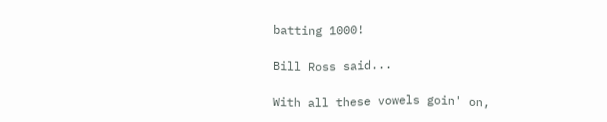batting 1000!

Bill Ross said...

With all these vowels goin' on,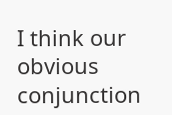I think our obvious conjunction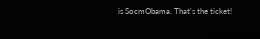is SocmObama. That's the ticket!